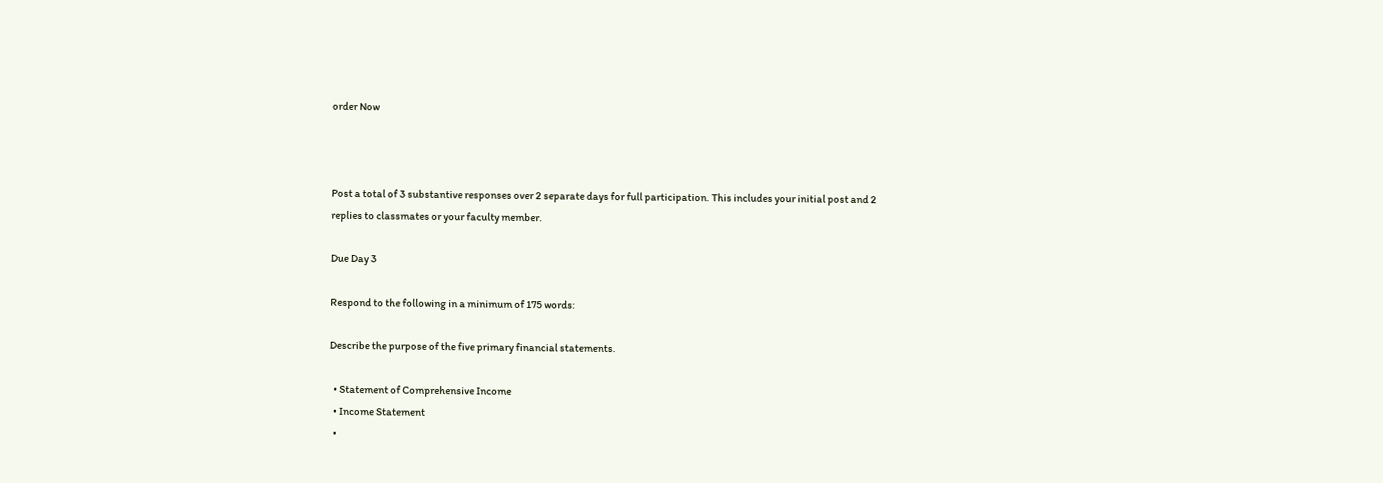order Now



Post a total of 3 substantive responses over 2 separate days for full participation. This includes your initial post and 2 replies to classmates or your faculty member.

Due Day 3

Respond to the following in a minimum of 175 words:

Describe the purpose of the five primary financial statements.

  • Statement of Comprehensive Income
  • Income Statement
  •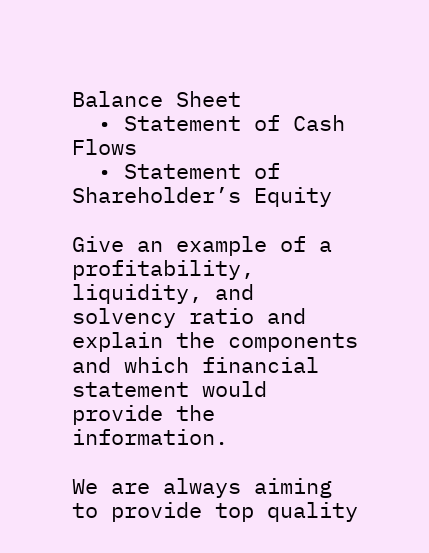Balance Sheet
  • Statement of Cash Flows
  • Statement of Shareholder’s Equity

Give an example of a profitability, liquidity, and solvency ratio and explain the components and which financial statement would provide the information.

We are always aiming to provide top quality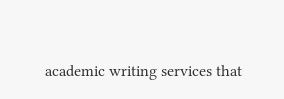academic writing services that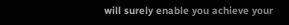will surely enable you achieve your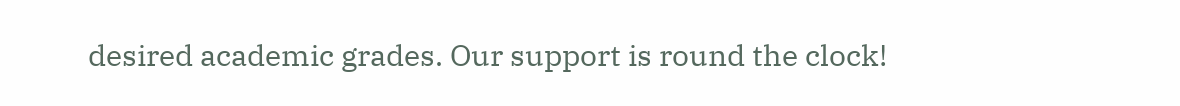desired academic grades. Our support is round the clock!